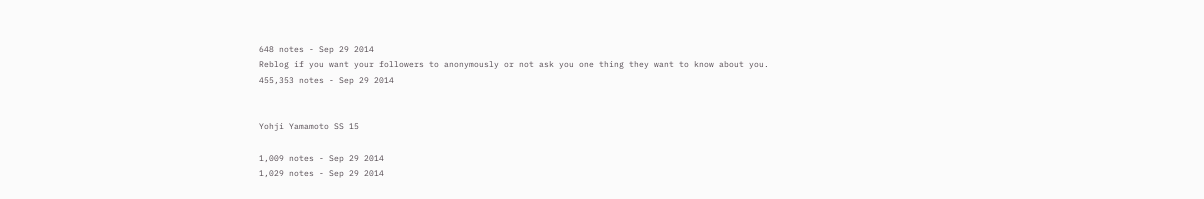648 notes - Sep 29 2014
Reblog if you want your followers to anonymously or not ask you one thing they want to know about you.
455,353 notes - Sep 29 2014


Yohji Yamamoto SS 15

1,009 notes - Sep 29 2014
1,029 notes - Sep 29 2014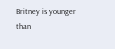Britney is younger than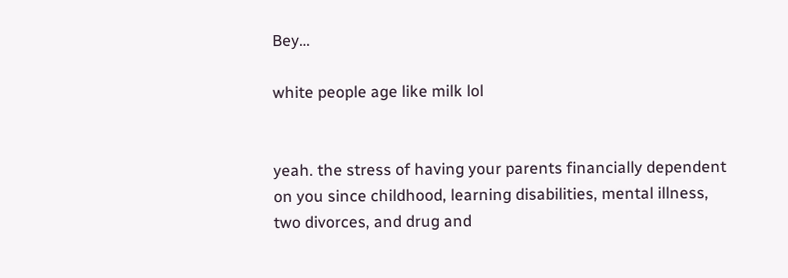Bey…

white people age like milk lol


yeah. the stress of having your parents financially dependent on you since childhood, learning disabilities, mental illness, two divorces, and drug and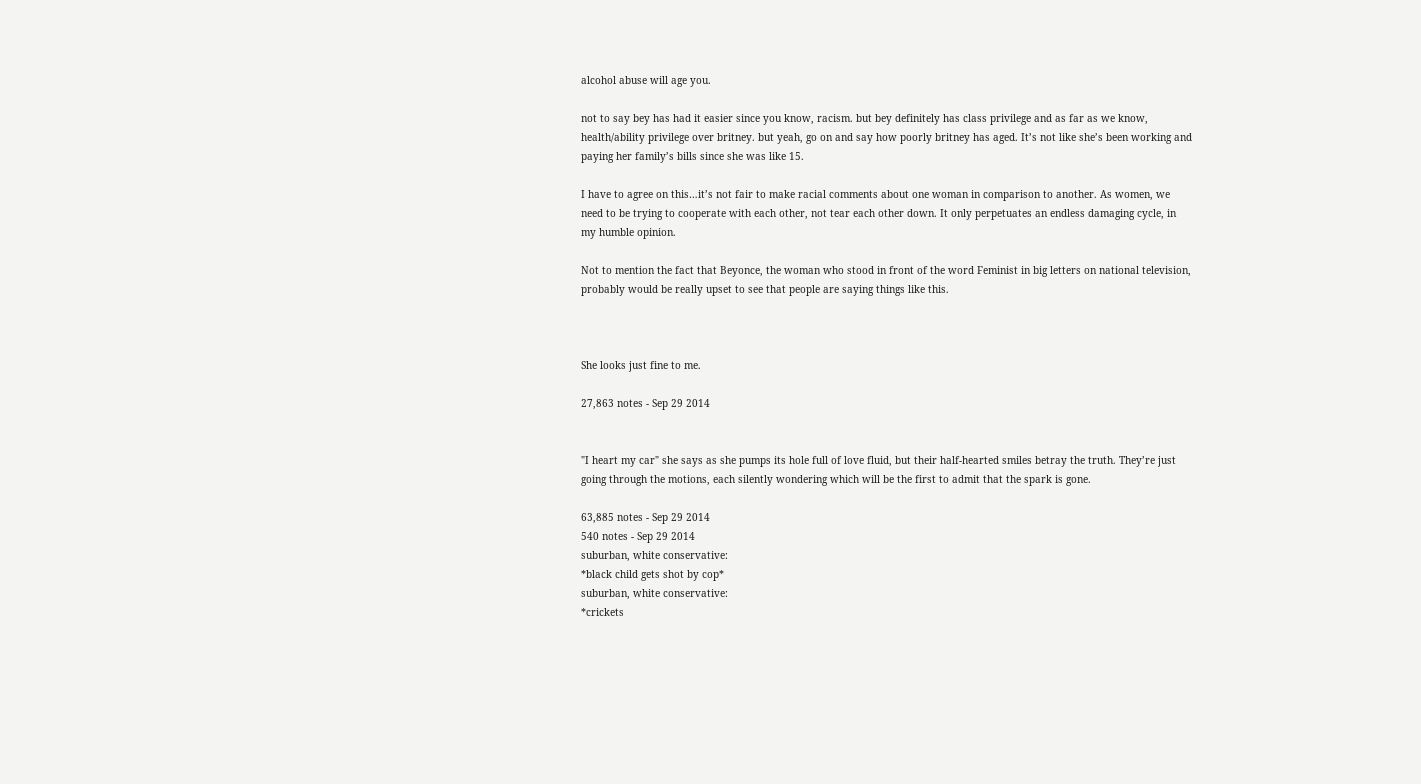alcohol abuse will age you.

not to say bey has had it easier since you know, racism. but bey definitely has class privilege and as far as we know, health/ability privilege over britney. but yeah, go on and say how poorly britney has aged. It’s not like she’s been working and paying her family’s bills since she was like 15.

I have to agree on this…it’s not fair to make racial comments about one woman in comparison to another. As women, we need to be trying to cooperate with each other, not tear each other down. It only perpetuates an endless damaging cycle, in my humble opinion.

Not to mention the fact that Beyonce, the woman who stood in front of the word Feminist in big letters on national television, probably would be really upset to see that people are saying things like this.



She looks just fine to me.

27,863 notes - Sep 29 2014


"I heart my car" she says as she pumps its hole full of love fluid, but their half-hearted smiles betray the truth. They’re just going through the motions, each silently wondering which will be the first to admit that the spark is gone.

63,885 notes - Sep 29 2014
540 notes - Sep 29 2014
suburban, white conservative:
*black child gets shot by cop*
suburban, white conservative:
*crickets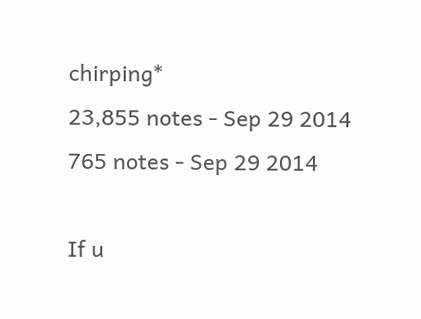chirping*
23,855 notes - Sep 29 2014
765 notes - Sep 29 2014

If u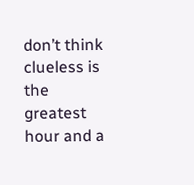don’t think clueless is the greatest hour and a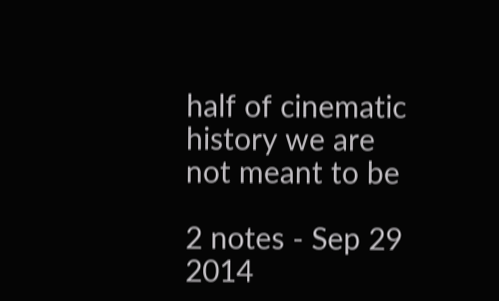half of cinematic history we are not meant to be

2 notes - Sep 29 2014